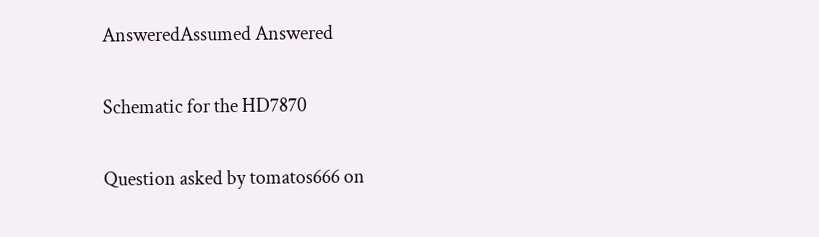AnsweredAssumed Answered

Schematic for the HD7870

Question asked by tomatos666 on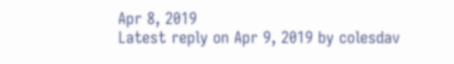Apr 8, 2019
Latest reply on Apr 9, 2019 by colesdav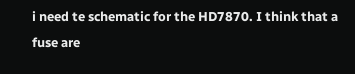i need te schematic for the HD7870. I think that a fuse are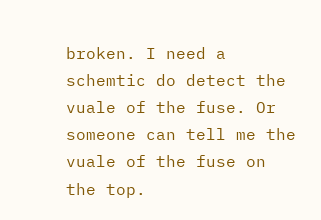broken. I need a schemtic do detect the vuale of the fuse. Or someone can tell me the vuale of the fuse on the top.